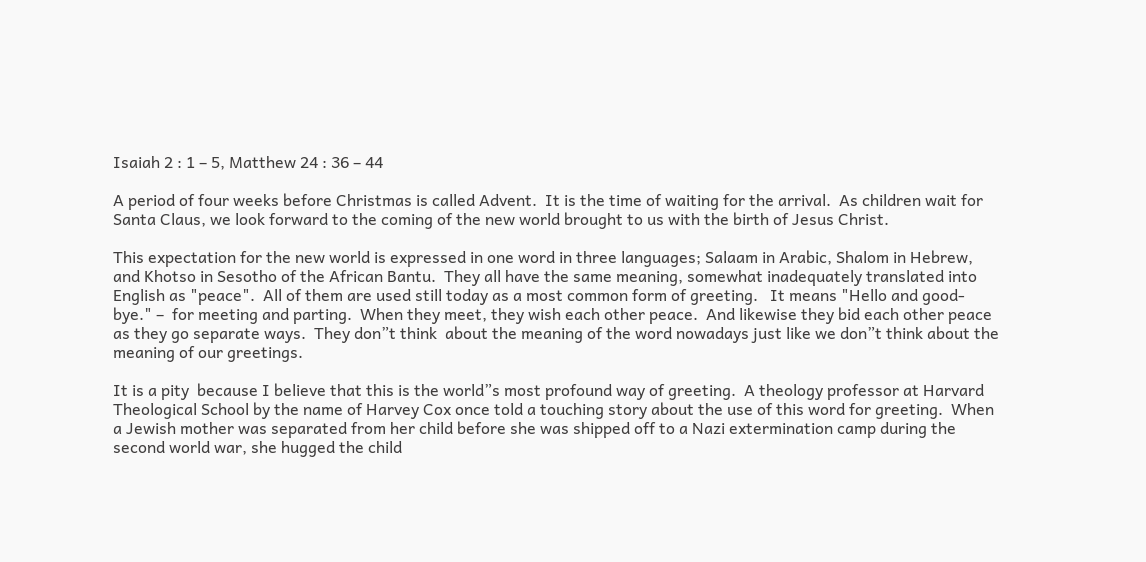Isaiah 2 : 1 – 5, Matthew 24 : 36 – 44

A period of four weeks before Christmas is called Advent.  It is the time of waiting for the arrival.  As children wait for Santa Claus, we look forward to the coming of the new world brought to us with the birth of Jesus Christ.

This expectation for the new world is expressed in one word in three languages; Salaam in Arabic, Shalom in Hebrew, and Khotso in Sesotho of the African Bantu.  They all have the same meaning, somewhat inadequately translated into English as "peace".  All of them are used still today as a most common form of greeting.   It means "Hello and good-bye." –  for meeting and parting.  When they meet, they wish each other peace.  And likewise they bid each other peace as they go separate ways.  They don”t think  about the meaning of the word nowadays just like we don”t think about the meaning of our greetings.

It is a pity  because I believe that this is the world”s most profound way of greeting.  A theology professor at Harvard Theological School by the name of Harvey Cox once told a touching story about the use of this word for greeting.  When a Jewish mother was separated from her child before she was shipped off to a Nazi extermination camp during the second world war, she hugged the child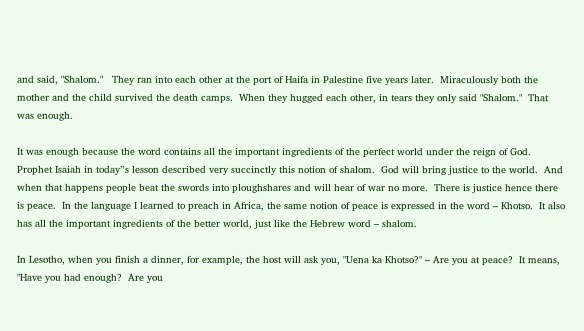and said, "Shalom."   They ran into each other at the port of Haifa in Palestine five years later.  Miraculously both the mother and the child survived the death camps.  When they hugged each other, in tears they only said "Shalom."  That was enough.

It was enough because the word contains all the important ingredients of the perfect world under the reign of God.  Prophet Isaiah in today”s lesson described very succinctly this notion of shalom.  God will bring justice to the world.  And when that happens people beat the swords into ploughshares and will hear of war no more.  There is justice hence there is peace.  In the language I learned to preach in Africa, the same notion of peace is expressed in the word – Khotso.  It also has all the important ingredients of the better world, just like the Hebrew word – shalom.

In Lesotho, when you finish a dinner, for example, the host will ask you, "Uena ka Khotso?" – Are you at peace?  It means, "Have you had enough?  Are you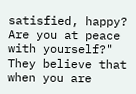satisfied, happy?  Are you at peace with yourself?"  They believe that when you are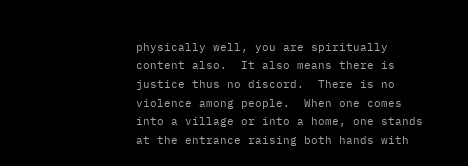physically well, you are spiritually content also.  It also means there is justice thus no discord.  There is no violence among people.  When one comes into a village or into a home, one stands at the entrance raising both hands with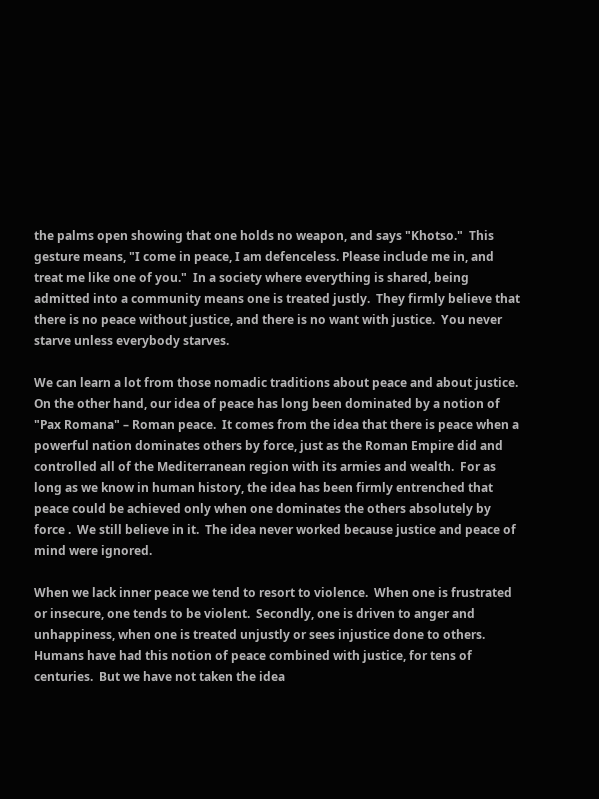the palms open showing that one holds no weapon, and says "Khotso."  This gesture means, "I come in peace, I am defenceless. Please include me in, and treat me like one of you."  In a society where everything is shared, being admitted into a community means one is treated justly.  They firmly believe that there is no peace without justice, and there is no want with justice.  You never starve unless everybody starves.

We can learn a lot from those nomadic traditions about peace and about justice.  On the other hand, our idea of peace has long been dominated by a notion of "Pax Romana" – Roman peace.  It comes from the idea that there is peace when a powerful nation dominates others by force, just as the Roman Empire did and controlled all of the Mediterranean region with its armies and wealth.  For as long as we know in human history, the idea has been firmly entrenched that peace could be achieved only when one dominates the others absolutely by force .  We still believe in it.  The idea never worked because justice and peace of mind were ignored.

When we lack inner peace we tend to resort to violence.  When one is frustrated or insecure, one tends to be violent.  Secondly, one is driven to anger and unhappiness, when one is treated unjustly or sees injustice done to others.  Humans have had this notion of peace combined with justice, for tens of centuries.  But we have not taken the idea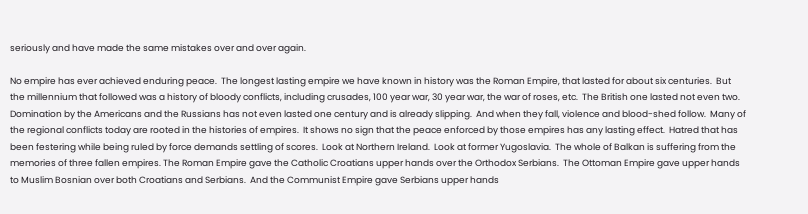seriously and have made the same mistakes over and over again.

No empire has ever achieved enduring peace.  The longest lasting empire we have known in history was the Roman Empire, that lasted for about six centuries.  But the millennium that followed was a history of bloody conflicts, including crusades, 100 year war, 30 year war, the war of roses, etc.  The British one lasted not even two.  Domination by the Americans and the Russians has not even lasted one century and is already slipping.  And when they fall, violence and blood-shed follow.  Many of the regional conflicts today are rooted in the histories of empires.  It shows no sign that the peace enforced by those empires has any lasting effect.  Hatred that has been festering while being ruled by force demands settling of scores.  Look at Northern Ireland.  Look at former Yugoslavia.  The whole of Balkan is suffering from the memories of three fallen empires. The Roman Empire gave the Catholic Croatians upper hands over the Orthodox Serbians.  The Ottoman Empire gave upper hands to Muslim Bosnian over both Croatians and Serbians.  And the Communist Empire gave Serbians upper hands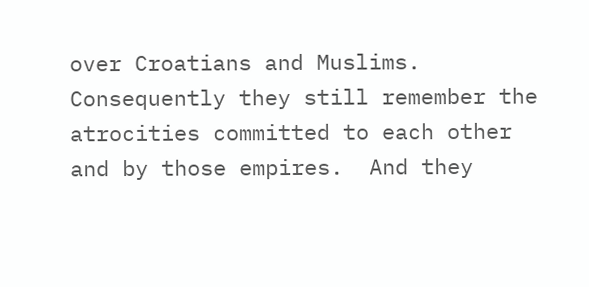over Croatians and Muslims.  Consequently they still remember the atrocities committed to each other and by those empires.  And they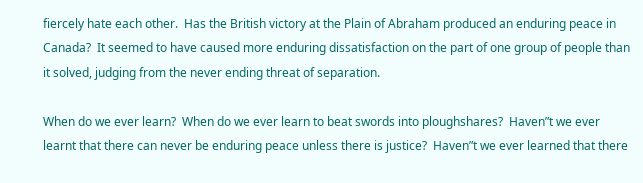fiercely hate each other.  Has the British victory at the Plain of Abraham produced an enduring peace in Canada?  It seemed to have caused more enduring dissatisfaction on the part of one group of people than it solved, judging from the never ending threat of separation.

When do we ever learn?  When do we ever learn to beat swords into ploughshares?  Haven”t we ever learnt that there can never be enduring peace unless there is justice?  Haven”t we ever learned that there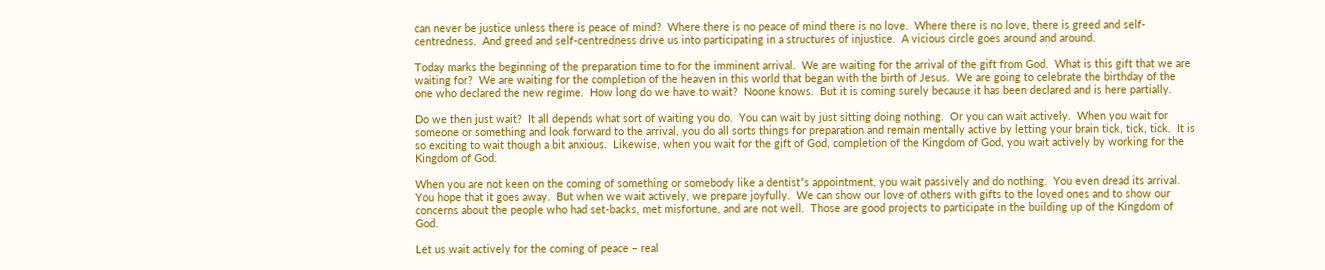can never be justice unless there is peace of mind?  Where there is no peace of mind there is no love.  Where there is no love, there is greed and self-centredness.  And greed and self-centredness drive us into participating in a structures of injustice.  A vicious circle goes around and around.

Today marks the beginning of the preparation time to for the imminent arrival.  We are waiting for the arrival of the gift from God.  What is this gift that we are waiting for?  We are waiting for the completion of the heaven in this world that began with the birth of Jesus.  We are going to celebrate the birthday of the one who declared the new regime.  How long do we have to wait?  Noone knows.  But it is coming surely because it has been declared and is here partially.

Do we then just wait?  It all depends what sort of waiting you do.  You can wait by just sitting doing nothing.  Or you can wait actively.  When you wait for someone or something and look forward to the arrival, you do all sorts things for preparation and remain mentally active by letting your brain tick, tick, tick.  It is so exciting to wait though a bit anxious.  Likewise, when you wait for the gift of God, completion of the Kingdom of God, you wait actively by working for the Kingdom of God.

When you are not keen on the coming of something or somebody like a dentist”s appointment, you wait passively and do nothing.  You even dread its arrival.  You hope that it goes away.  But when we wait actively, we prepare joyfully.  We can show our love of others with gifts to the loved ones and to show our concerns about the people who had set-backs, met misfortune, and are not well.  Those are good projects to participate in the building up of the Kingdom of God.

Let us wait actively for the coming of peace – real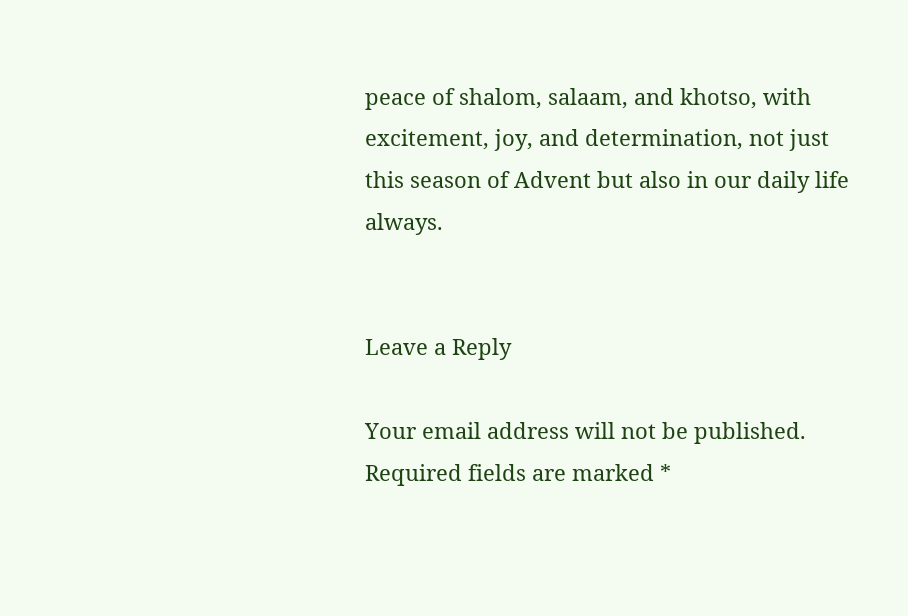peace of shalom, salaam, and khotso, with excitement, joy, and determination, not just this season of Advent but also in our daily life always.


Leave a Reply

Your email address will not be published. Required fields are marked *